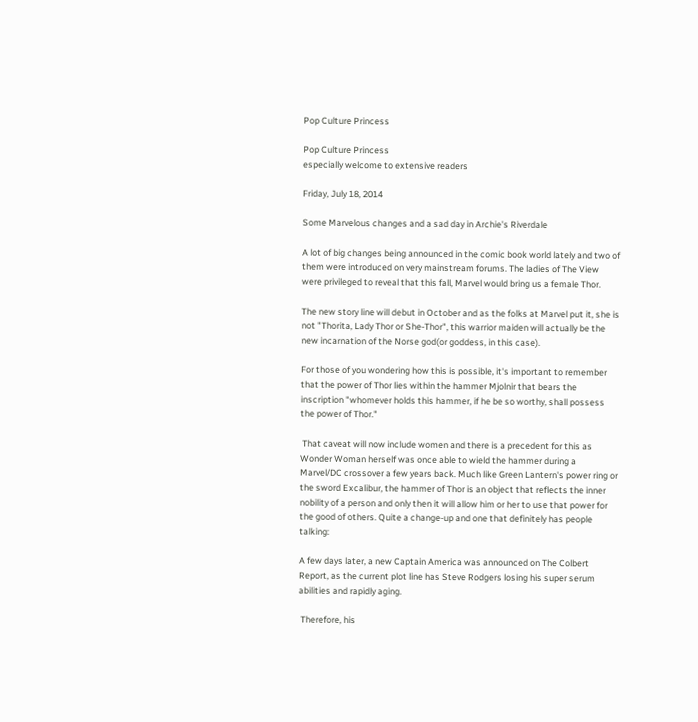Pop Culture Princess

Pop Culture Princess
especially welcome to extensive readers

Friday, July 18, 2014

Some Marvelous changes and a sad day in Archie's Riverdale

A lot of big changes being announced in the comic book world lately and two of them were introduced on very mainstream forums. The ladies of The View were privileged to reveal that this fall, Marvel would bring us a female Thor.

The new story line will debut in October and as the folks at Marvel put it, she is not "Thorita, Lady Thor or She-Thor", this warrior maiden will actually be the new incarnation of the Norse god(or goddess, in this case).

For those of you wondering how this is possible, it's important to remember that the power of Thor lies within the hammer Mjolnir that bears the inscription "whomever holds this hammer, if he be so worthy, shall possess the power of Thor."

 That caveat will now include women and there is a precedent for this as Wonder Woman herself was once able to wield the hammer during a Marvel/DC crossover a few years back. Much like Green Lantern's power ring or the sword Excalibur, the hammer of Thor is an object that reflects the inner nobility of a person and only then it will allow him or her to use that power for the good of others. Quite a change-up and one that definitely has people talking:

A few days later, a new Captain America was announced on The Colbert Report, as the current plot line has Steve Rodgers losing his super serum abilities and rapidly aging.

 Therefore, his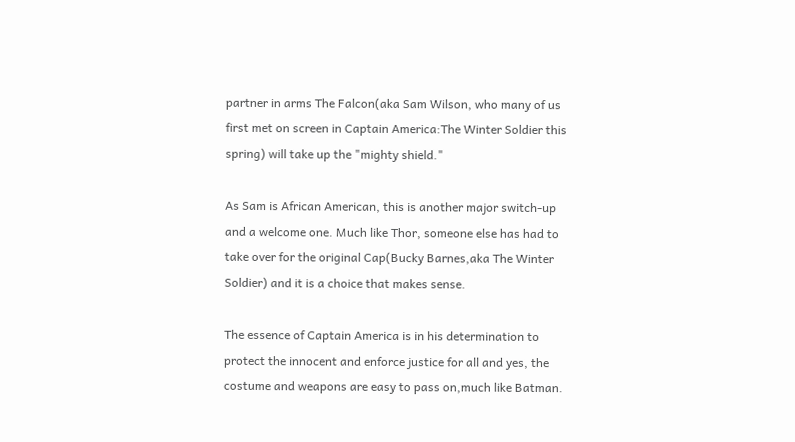partner in arms The Falcon(aka Sam Wilson, who many of us first met on screen in Captain America:The Winter Soldier this spring) will take up the "mighty shield."

As Sam is African American, this is another major switch-up and a welcome one. Much like Thor, someone else has had to take over for the original Cap(Bucky Barnes,aka The Winter Soldier) and it is a choice that makes sense.

The essence of Captain America is in his determination to protect the innocent and enforce justice for all and yes, the costume and weapons are easy to pass on,much like Batman.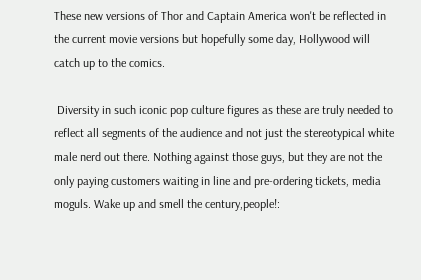These new versions of Thor and Captain America won't be reflected in the current movie versions but hopefully some day, Hollywood will catch up to the comics.

 Diversity in such iconic pop culture figures as these are truly needed to reflect all segments of the audience and not just the stereotypical white male nerd out there. Nothing against those guys, but they are not the only paying customers waiting in line and pre-ordering tickets, media moguls. Wake up and smell the century,people!: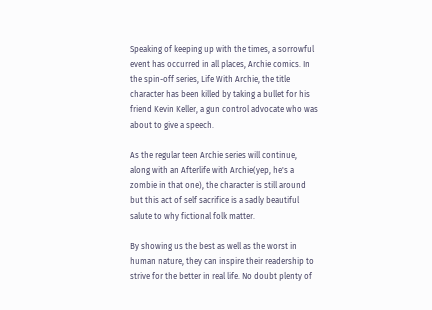Speaking of keeping up with the times, a sorrowful event has occurred in all places, Archie comics. In the spin-off series, Life With Archie, the title character has been killed by taking a bullet for his friend Kevin Keller, a gun control advocate who was about to give a speech.

As the regular teen Archie series will continue, along with an Afterlife with Archie(yep, he's a zombie in that one), the character is still around but this act of self sacrifice is a sadly beautiful salute to why fictional folk matter.

By showing us the best as well as the worst in human nature, they can inspire their readership to strive for the better in real life. No doubt plenty of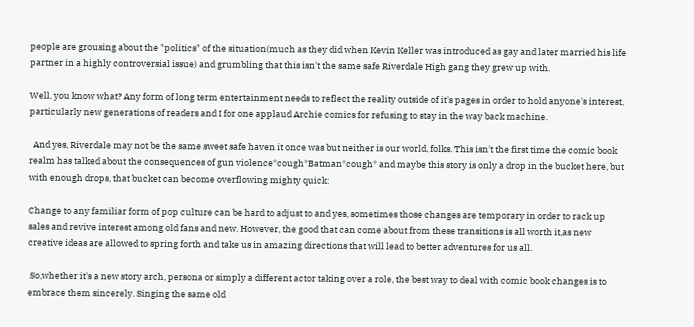people are grousing about the "politics" of the situation(much as they did when Kevin Keller was introduced as gay and later married his life partner in a highly controversial issue) and grumbling that this isn't the same safe Riverdale High gang they grew up with.

Well, you know what? Any form of long term entertainment needs to reflect the reality outside of it's pages in order to hold anyone's interest, particularly new generations of readers and I for one applaud Archie comics for refusing to stay in the way back machine.

  And yes, Riverdale may not be the same sweet safe haven it once was but neither is our world, folks. This isn't the first time the comic book realm has talked about the consequences of gun violence*cough*Batman*cough* and maybe this story is only a drop in the bucket here, but with enough drops, that bucket can become overflowing mighty quick:

Change to any familiar form of pop culture can be hard to adjust to and yes, sometimes those changes are temporary in order to rack up sales and revive interest among old fans and new. However, the good that can come about from these transitions is all worth it,as new creative ideas are allowed to spring forth and take us in amazing directions that will lead to better adventures for us all.

 So,whether it's a new story arch, persona or simply a different actor taking over a role, the best way to deal with comic book changes is to embrace them sincerely. Singing the same old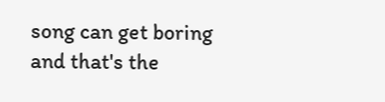song can get boring and that's the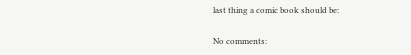last thing a comic book should be:

No comments: